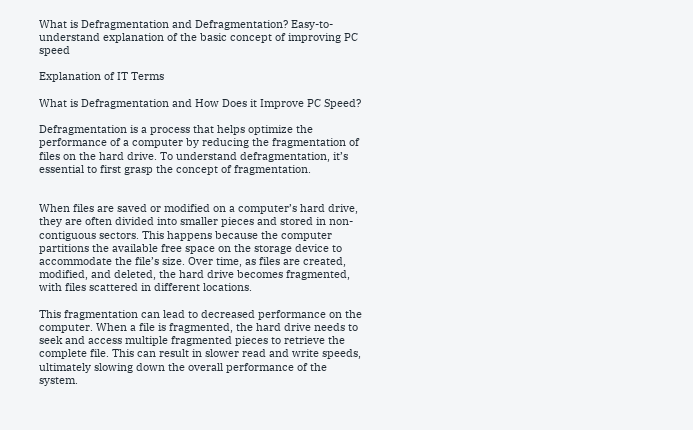What is Defragmentation and Defragmentation? Easy-to-understand explanation of the basic concept of improving PC speed

Explanation of IT Terms

What is Defragmentation and How Does it Improve PC Speed?

Defragmentation is a process that helps optimize the performance of a computer by reducing the fragmentation of files on the hard drive. To understand defragmentation, it’s essential to first grasp the concept of fragmentation.


When files are saved or modified on a computer’s hard drive, they are often divided into smaller pieces and stored in non-contiguous sectors. This happens because the computer partitions the available free space on the storage device to accommodate the file’s size. Over time, as files are created, modified, and deleted, the hard drive becomes fragmented, with files scattered in different locations.

This fragmentation can lead to decreased performance on the computer. When a file is fragmented, the hard drive needs to seek and access multiple fragmented pieces to retrieve the complete file. This can result in slower read and write speeds, ultimately slowing down the overall performance of the system.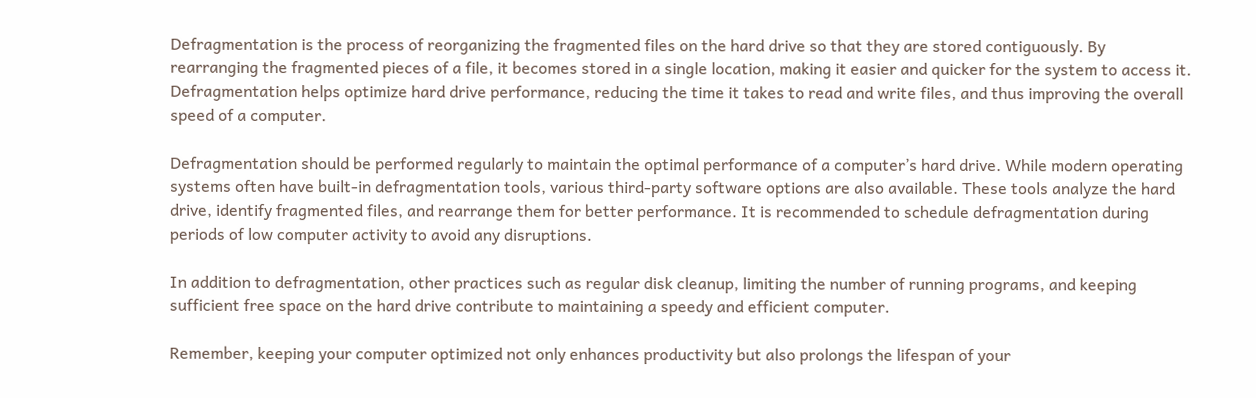Defragmentation is the process of reorganizing the fragmented files on the hard drive so that they are stored contiguously. By rearranging the fragmented pieces of a file, it becomes stored in a single location, making it easier and quicker for the system to access it. Defragmentation helps optimize hard drive performance, reducing the time it takes to read and write files, and thus improving the overall speed of a computer.

Defragmentation should be performed regularly to maintain the optimal performance of a computer’s hard drive. While modern operating systems often have built-in defragmentation tools, various third-party software options are also available. These tools analyze the hard drive, identify fragmented files, and rearrange them for better performance. It is recommended to schedule defragmentation during periods of low computer activity to avoid any disruptions.

In addition to defragmentation, other practices such as regular disk cleanup, limiting the number of running programs, and keeping sufficient free space on the hard drive contribute to maintaining a speedy and efficient computer.

Remember, keeping your computer optimized not only enhances productivity but also prolongs the lifespan of your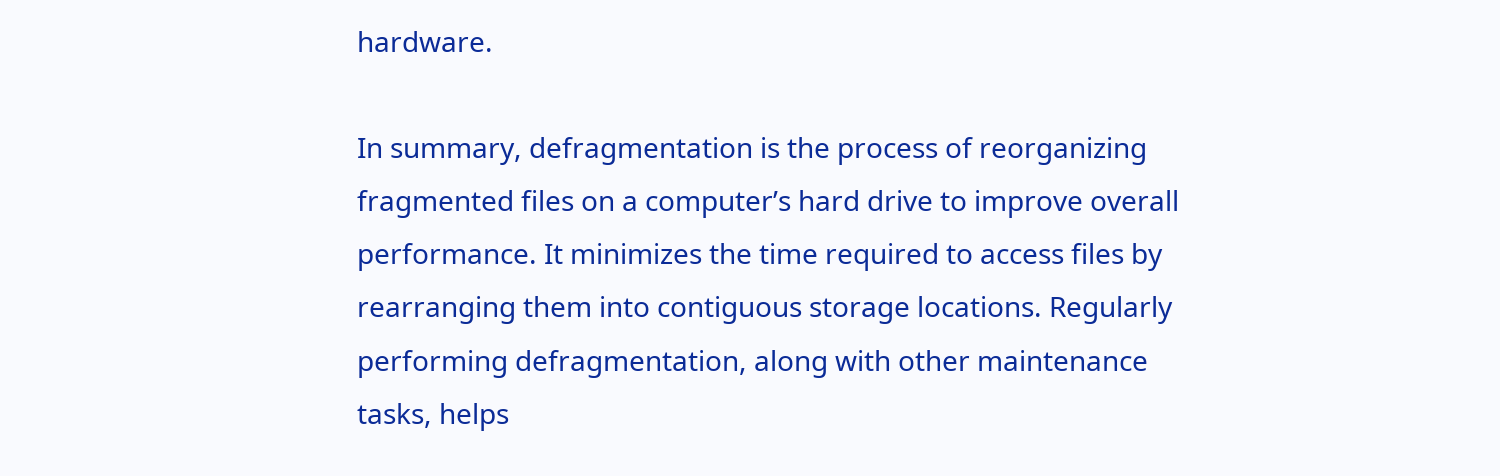hardware.

In summary, defragmentation is the process of reorganizing fragmented files on a computer’s hard drive to improve overall performance. It minimizes the time required to access files by rearranging them into contiguous storage locations. Regularly performing defragmentation, along with other maintenance tasks, helps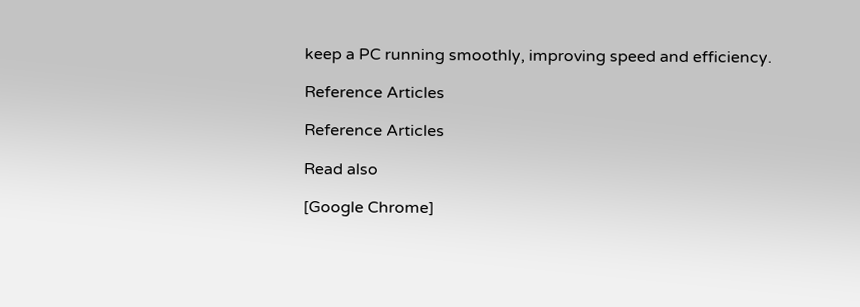keep a PC running smoothly, improving speed and efficiency.

Reference Articles

Reference Articles

Read also

[Google Chrome]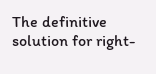The definitive solution for right-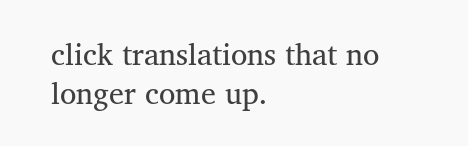click translations that no longer come up.